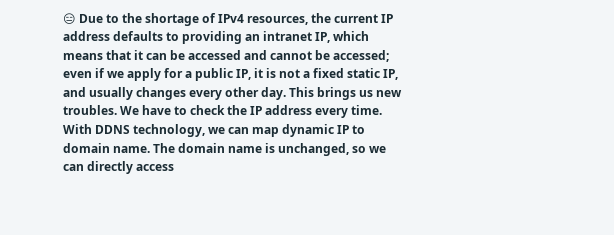😑 Due to the shortage of IPv4 resources, the current IP address defaults to providing an intranet IP, which means that it can be accessed and cannot be accessed; even if we apply for a public IP, it is not a fixed static IP, and usually changes every other day. This brings us new troubles. We have to check the IP address every time. With DDNS technology, we can map dynamic IP to domain name. The domain name is unchanged, so we can directly access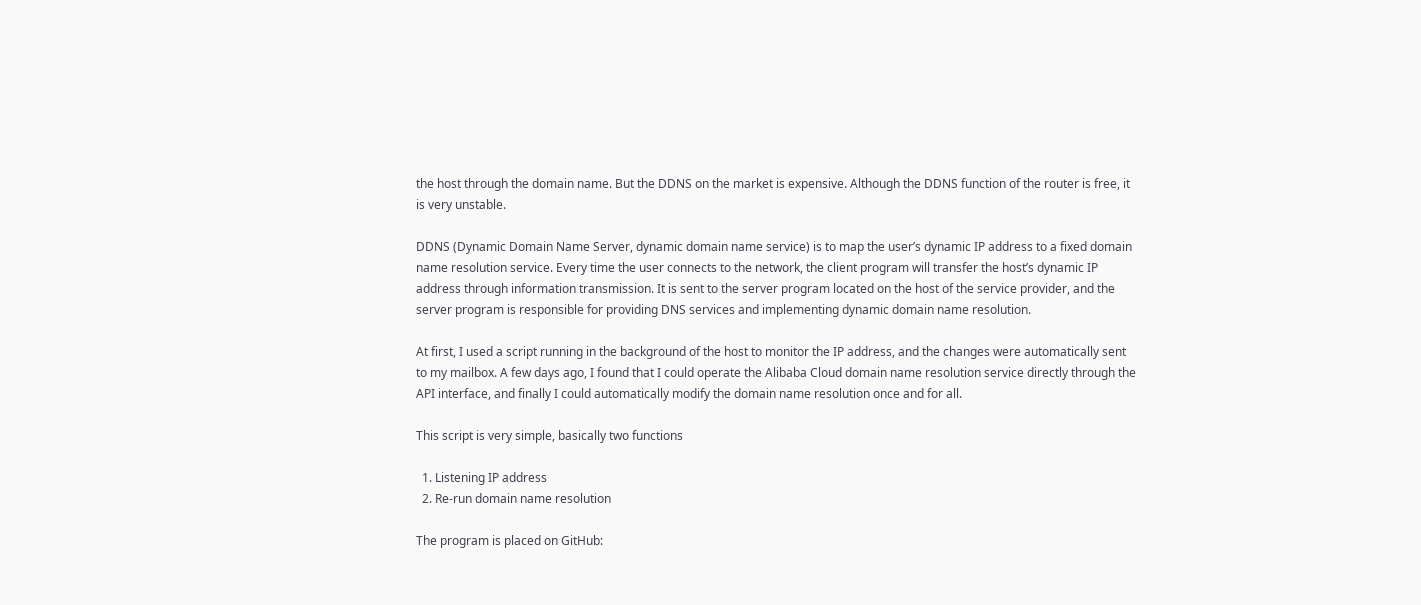the host through the domain name. But the DDNS on the market is expensive. Although the DDNS function of the router is free, it is very unstable.

DDNS (Dynamic Domain Name Server, dynamic domain name service) is to map the user’s dynamic IP address to a fixed domain name resolution service. Every time the user connects to the network, the client program will transfer the host’s dynamic IP address through information transmission. It is sent to the server program located on the host of the service provider, and the server program is responsible for providing DNS services and implementing dynamic domain name resolution.

At first, I used a script running in the background of the host to monitor the IP address, and the changes were automatically sent to my mailbox. A few days ago, I found that I could operate the Alibaba Cloud domain name resolution service directly through the API interface, and finally I could automatically modify the domain name resolution once and for all.

This script is very simple, basically two functions

  1. Listening IP address
  2. Re-run domain name resolution

The program is placed on GitHub: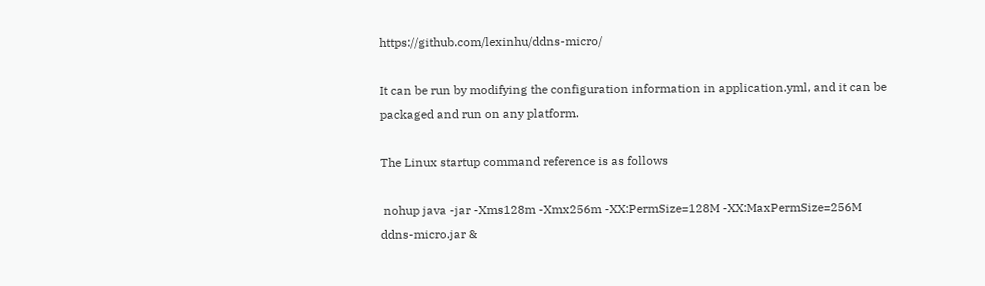https://github.com/lexinhu/ddns-micro/

It can be run by modifying the configuration information in application.yml, and it can be packaged and run on any platform.

The Linux startup command reference is as follows

 nohup java -jar -Xms128m -Xmx256m -XX:PermSize=128M -XX:MaxPermSize=256M ddns-micro.jar &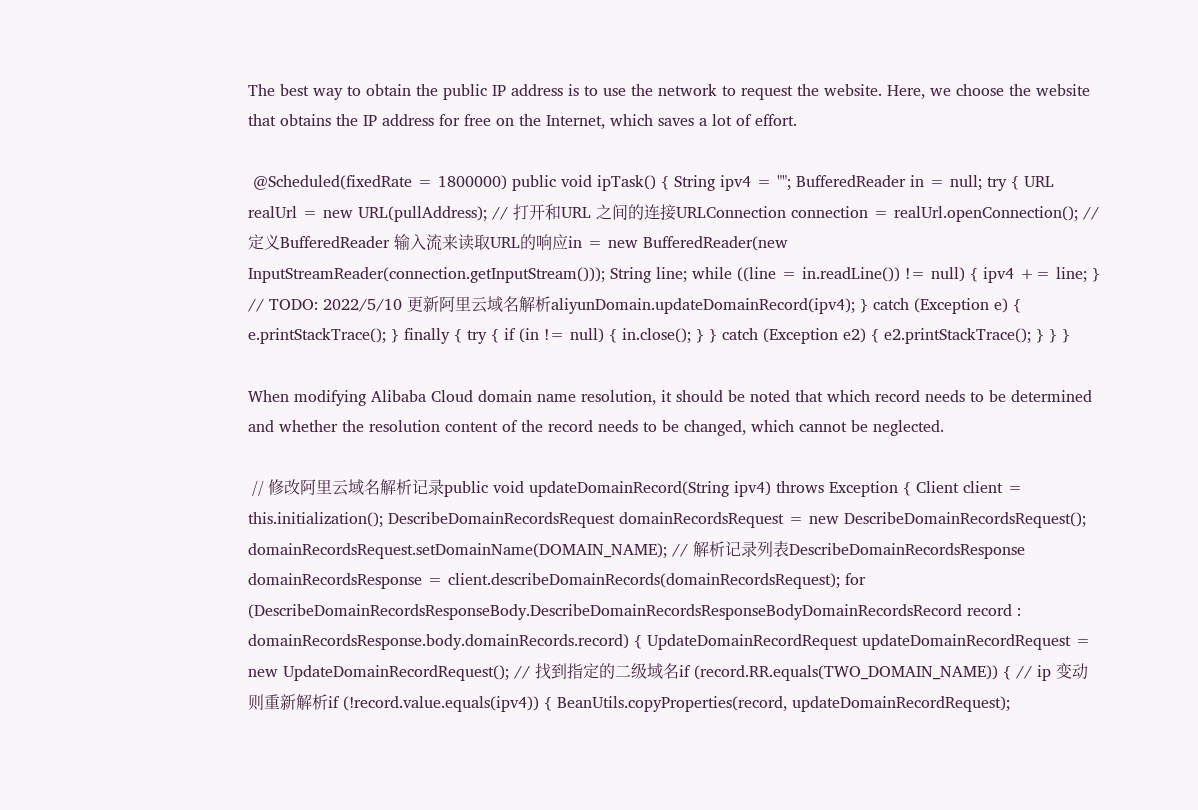The best way to obtain the public IP address is to use the network to request the website. Here, we choose the website that obtains the IP address for free on the Internet, which saves a lot of effort.

 @Scheduled(fixedRate = 1800000) public void ipTask() { String ipv4 = ""; BufferedReader in = null; try { URL realUrl = new URL(pullAddress); // 打开和URL 之间的连接URLConnection connection = realUrl.openConnection(); // 定义BufferedReader 输入流来读取URL的响应in = new BufferedReader(new InputStreamReader(connection.getInputStream())); String line; while ((line = in.readLine()) != null) { ipv4 += line; } // TODO: 2022/5/10 更新阿里云域名解析aliyunDomain.updateDomainRecord(ipv4); } catch (Exception e) { e.printStackTrace(); } finally { try { if (in != null) { in.close(); } } catch (Exception e2) { e2.printStackTrace(); } } }

When modifying Alibaba Cloud domain name resolution, it should be noted that which record needs to be determined and whether the resolution content of the record needs to be changed, which cannot be neglected.

 // 修改阿里云域名解析记录public void updateDomainRecord(String ipv4) throws Exception { Client client = this.initialization(); DescribeDomainRecordsRequest domainRecordsRequest = new DescribeDomainRecordsRequest(); domainRecordsRequest.setDomainName(DOMAIN_NAME); // 解析记录列表DescribeDomainRecordsResponse domainRecordsResponse = client.describeDomainRecords(domainRecordsRequest); for (DescribeDomainRecordsResponseBody.DescribeDomainRecordsResponseBodyDomainRecordsRecord record : domainRecordsResponse.body.domainRecords.record) { UpdateDomainRecordRequest updateDomainRecordRequest = new UpdateDomainRecordRequest(); // 找到指定的二级域名if (record.RR.equals(TWO_DOMAIN_NAME)) { // ip 变动则重新解析if (!record.value.equals(ipv4)) { BeanUtils.copyProperties(record, updateDomainRecordRequest);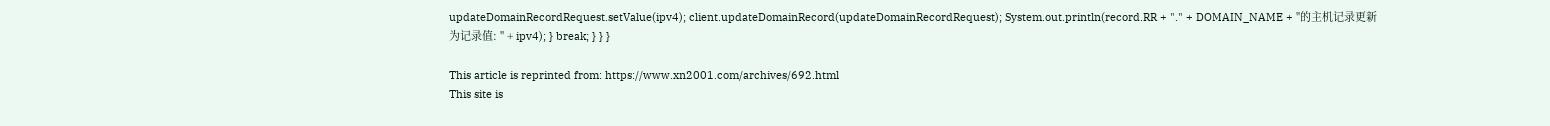updateDomainRecordRequest.setValue(ipv4); client.updateDomainRecord(updateDomainRecordRequest); System.out.println(record.RR + "." + DOMAIN_NAME + "的主机记录更新为记录值: " + ipv4); } break; } } }

This article is reprinted from: https://www.xn2001.com/archives/692.html
This site is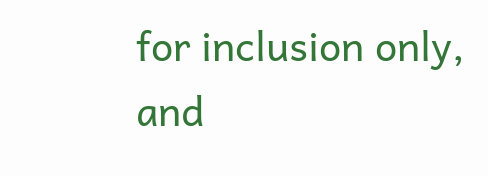for inclusion only, and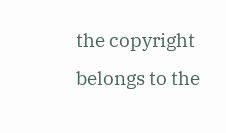the copyright belongs to the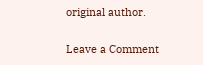original author.

Leave a Comment